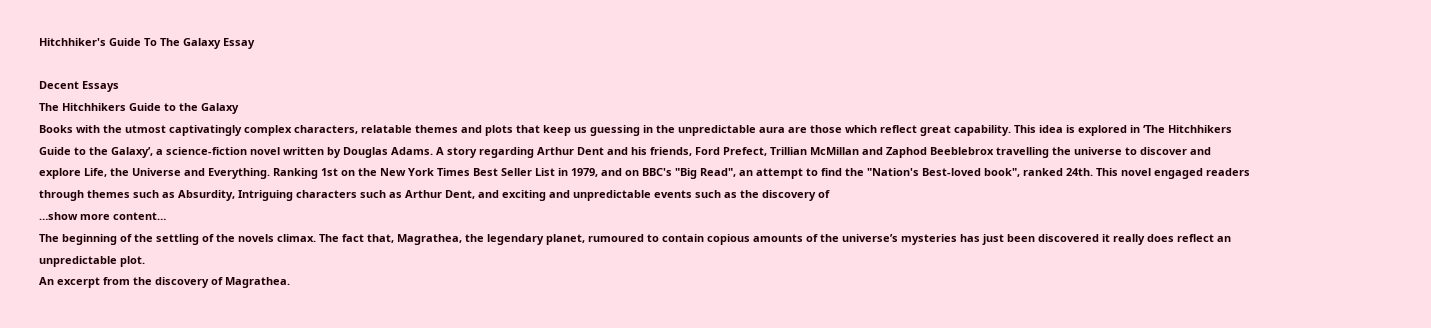Hitchhiker's Guide To The Galaxy Essay

Decent Essays
The Hitchhikers Guide to the Galaxy
Books with the utmost captivatingly complex characters, relatable themes and plots that keep us guessing in the unpredictable aura are those which reflect great capability. This idea is explored in ‘The Hitchhikers Guide to the Galaxy’, a science-fiction novel written by Douglas Adams. A story regarding Arthur Dent and his friends, Ford Prefect, Trillian McMillan and Zaphod Beeblebrox travelling the universe to discover and explore Life, the Universe and Everything. Ranking 1st on the New York Times Best Seller List in 1979, and on BBC's "Big Read", an attempt to find the "Nation's Best-loved book", ranked 24th. This novel engaged readers through themes such as Absurdity, Intriguing characters such as Arthur Dent, and exciting and unpredictable events such as the discovery of
…show more content…
The beginning of the settling of the novels climax. The fact that, Magrathea, the legendary planet, rumoured to contain copious amounts of the universe’s mysteries has just been discovered it really does reflect an unpredictable plot.
An excerpt from the discovery of Magrathea.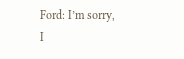Ford: I’m sorry, I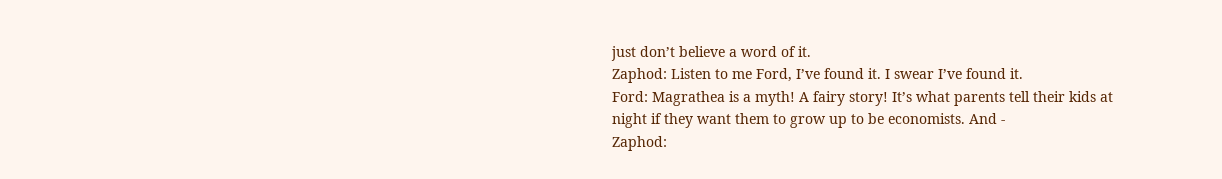just don’t believe a word of it.
Zaphod: Listen to me Ford, I’ve found it. I swear I’ve found it.
Ford: Magrathea is a myth! A fairy story! It’s what parents tell their kids at night if they want them to grow up to be economists. And -
Zaphod: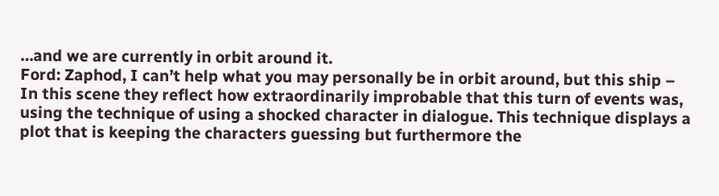…and we are currently in orbit around it.
Ford: Zaphod, I can’t help what you may personally be in orbit around, but this ship –
In this scene they reflect how extraordinarily improbable that this turn of events was, using the technique of using a shocked character in dialogue. This technique displays a plot that is keeping the characters guessing but furthermore the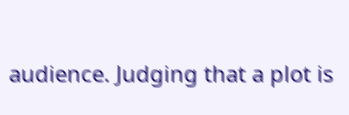audience. Judging that a plot is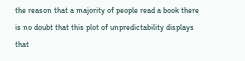the reason that a majority of people read a book there is no doubt that this plot of unpredictability displays that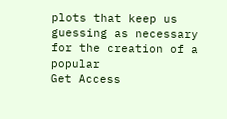plots that keep us guessing as necessary for the creation of a popular
Get Access